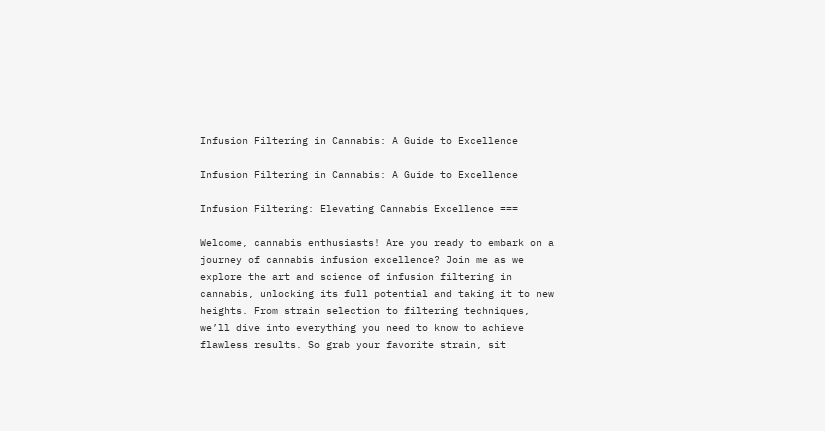Infusion Filtering in Cannabis: A Guide to Excellence

Infusion Filtering in Cannabis: A Guide to Excellence

Infusion Filtering: Elevating Cannabis Excellence ===

Welcome, cannabis enthusiasts! Are you ready to embark on a journey of cannabis infusion excellence? Join me as we explore the art and science of infusion filtering in cannabis, unlocking its full potential and taking it to new heights. From strain selection to filtering techniques, we’ll dive into everything you need to know to achieve flawless results. So grab your favorite strain, sit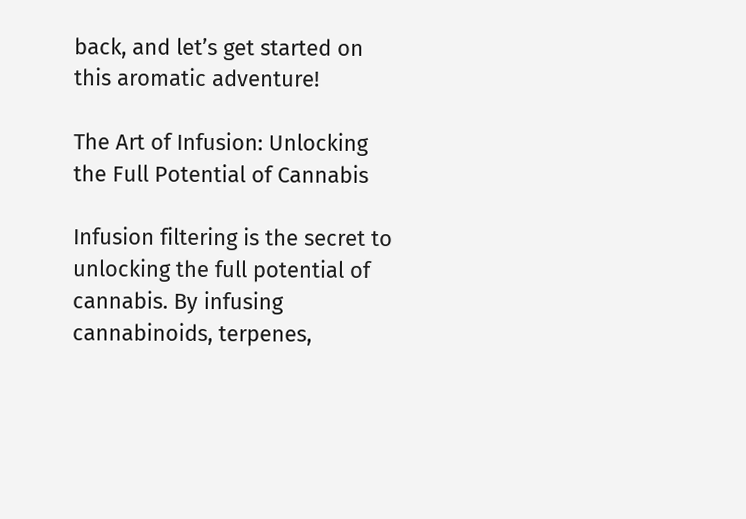back, and let’s get started on this aromatic adventure!

The Art of Infusion: Unlocking the Full Potential of Cannabis

Infusion filtering is the secret to unlocking the full potential of cannabis. By infusing cannabinoids, terpenes,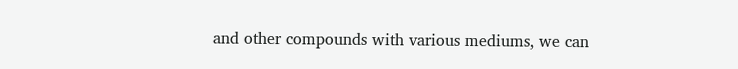and other compounds with various mediums, we can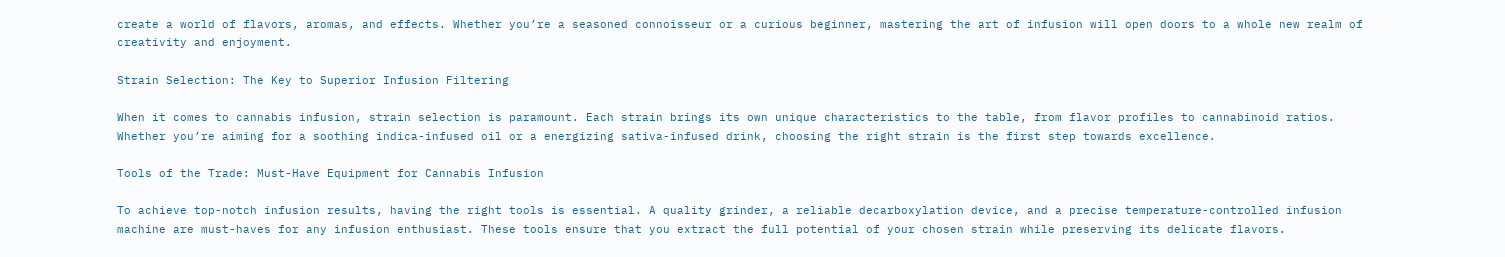create a world of flavors, aromas, and effects. Whether you’re a seasoned connoisseur or a curious beginner, mastering the art of infusion will open doors to a whole new realm of creativity and enjoyment.

Strain Selection: The Key to Superior Infusion Filtering

When it comes to cannabis infusion, strain selection is paramount. Each strain brings its own unique characteristics to the table, from flavor profiles to cannabinoid ratios. Whether you’re aiming for a soothing indica-infused oil or a energizing sativa-infused drink, choosing the right strain is the first step towards excellence.

Tools of the Trade: Must-Have Equipment for Cannabis Infusion

To achieve top-notch infusion results, having the right tools is essential. A quality grinder, a reliable decarboxylation device, and a precise temperature-controlled infusion machine are must-haves for any infusion enthusiast. These tools ensure that you extract the full potential of your chosen strain while preserving its delicate flavors.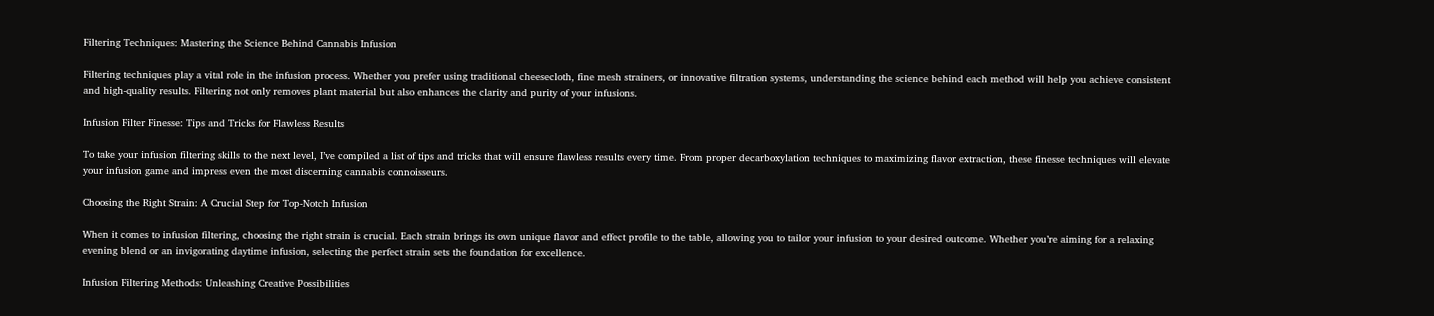Filtering Techniques: Mastering the Science Behind Cannabis Infusion

Filtering techniques play a vital role in the infusion process. Whether you prefer using traditional cheesecloth, fine mesh strainers, or innovative filtration systems, understanding the science behind each method will help you achieve consistent and high-quality results. Filtering not only removes plant material but also enhances the clarity and purity of your infusions.

Infusion Filter Finesse: Tips and Tricks for Flawless Results

To take your infusion filtering skills to the next level, I’ve compiled a list of tips and tricks that will ensure flawless results every time. From proper decarboxylation techniques to maximizing flavor extraction, these finesse techniques will elevate your infusion game and impress even the most discerning cannabis connoisseurs.

Choosing the Right Strain: A Crucial Step for Top-Notch Infusion

When it comes to infusion filtering, choosing the right strain is crucial. Each strain brings its own unique flavor and effect profile to the table, allowing you to tailor your infusion to your desired outcome. Whether you’re aiming for a relaxing evening blend or an invigorating daytime infusion, selecting the perfect strain sets the foundation for excellence.

Infusion Filtering Methods: Unleashing Creative Possibilities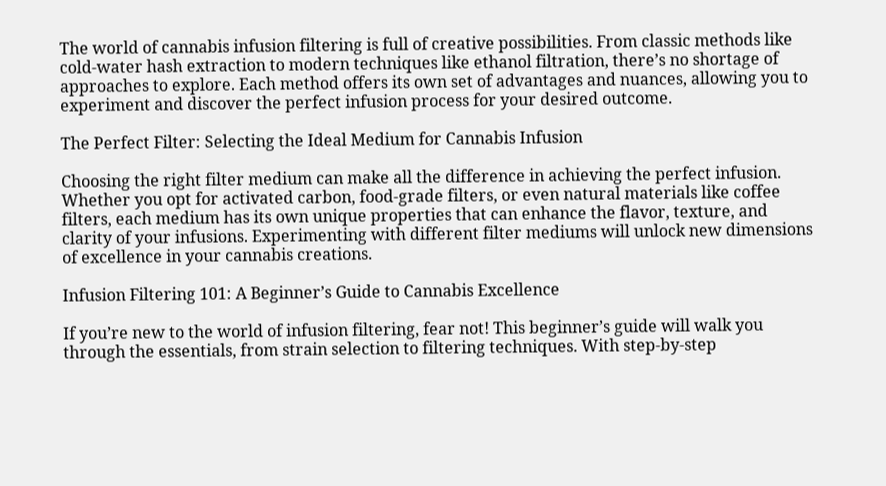The world of cannabis infusion filtering is full of creative possibilities. From classic methods like cold-water hash extraction to modern techniques like ethanol filtration, there’s no shortage of approaches to explore. Each method offers its own set of advantages and nuances, allowing you to experiment and discover the perfect infusion process for your desired outcome.

The Perfect Filter: Selecting the Ideal Medium for Cannabis Infusion

Choosing the right filter medium can make all the difference in achieving the perfect infusion. Whether you opt for activated carbon, food-grade filters, or even natural materials like coffee filters, each medium has its own unique properties that can enhance the flavor, texture, and clarity of your infusions. Experimenting with different filter mediums will unlock new dimensions of excellence in your cannabis creations.

Infusion Filtering 101: A Beginner’s Guide to Cannabis Excellence

If you’re new to the world of infusion filtering, fear not! This beginner’s guide will walk you through the essentials, from strain selection to filtering techniques. With step-by-step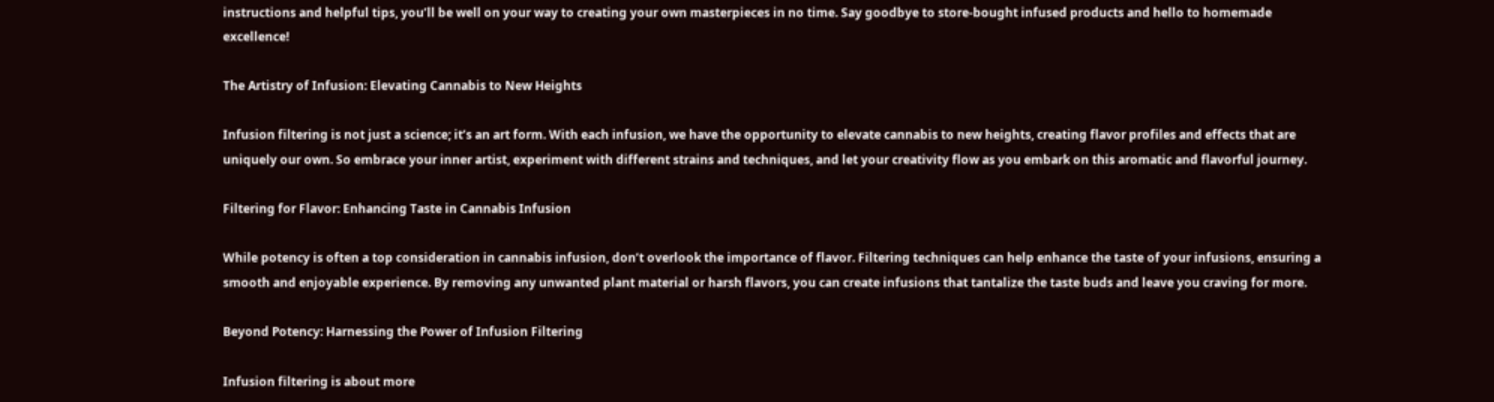instructions and helpful tips, you’ll be well on your way to creating your own masterpieces in no time. Say goodbye to store-bought infused products and hello to homemade excellence!

The Artistry of Infusion: Elevating Cannabis to New Heights

Infusion filtering is not just a science; it’s an art form. With each infusion, we have the opportunity to elevate cannabis to new heights, creating flavor profiles and effects that are uniquely our own. So embrace your inner artist, experiment with different strains and techniques, and let your creativity flow as you embark on this aromatic and flavorful journey.

Filtering for Flavor: Enhancing Taste in Cannabis Infusion

While potency is often a top consideration in cannabis infusion, don’t overlook the importance of flavor. Filtering techniques can help enhance the taste of your infusions, ensuring a smooth and enjoyable experience. By removing any unwanted plant material or harsh flavors, you can create infusions that tantalize the taste buds and leave you craving for more.

Beyond Potency: Harnessing the Power of Infusion Filtering

Infusion filtering is about more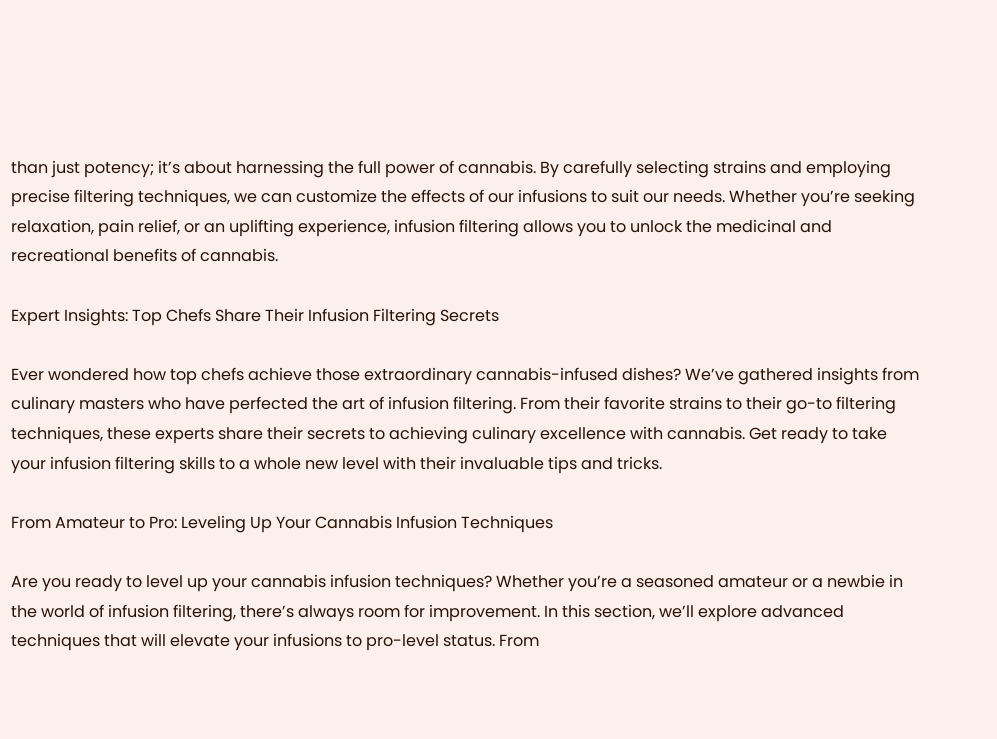than just potency; it’s about harnessing the full power of cannabis. By carefully selecting strains and employing precise filtering techniques, we can customize the effects of our infusions to suit our needs. Whether you’re seeking relaxation, pain relief, or an uplifting experience, infusion filtering allows you to unlock the medicinal and recreational benefits of cannabis.

Expert Insights: Top Chefs Share Their Infusion Filtering Secrets

Ever wondered how top chefs achieve those extraordinary cannabis-infused dishes? We’ve gathered insights from culinary masters who have perfected the art of infusion filtering. From their favorite strains to their go-to filtering techniques, these experts share their secrets to achieving culinary excellence with cannabis. Get ready to take your infusion filtering skills to a whole new level with their invaluable tips and tricks.

From Amateur to Pro: Leveling Up Your Cannabis Infusion Techniques

Are you ready to level up your cannabis infusion techniques? Whether you’re a seasoned amateur or a newbie in the world of infusion filtering, there’s always room for improvement. In this section, we’ll explore advanced techniques that will elevate your infusions to pro-level status. From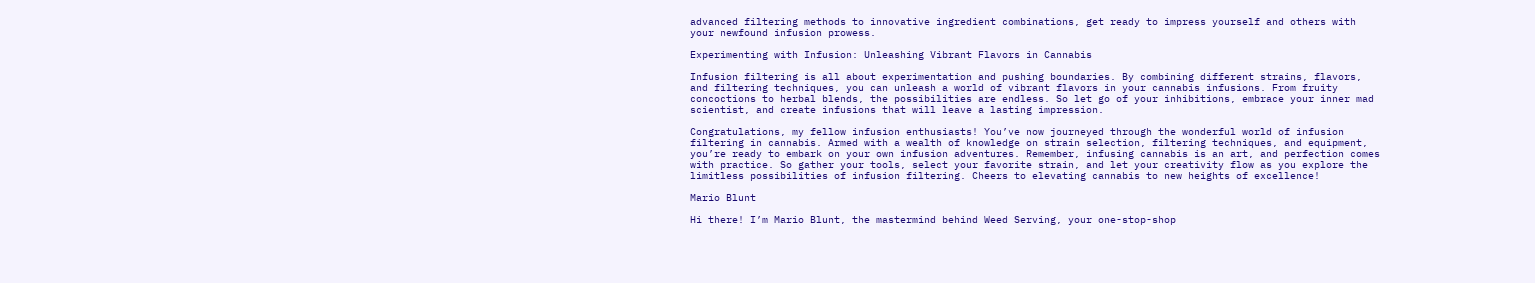advanced filtering methods to innovative ingredient combinations, get ready to impress yourself and others with your newfound infusion prowess.

Experimenting with Infusion: Unleashing Vibrant Flavors in Cannabis

Infusion filtering is all about experimentation and pushing boundaries. By combining different strains, flavors, and filtering techniques, you can unleash a world of vibrant flavors in your cannabis infusions. From fruity concoctions to herbal blends, the possibilities are endless. So let go of your inhibitions, embrace your inner mad scientist, and create infusions that will leave a lasting impression.

Congratulations, my fellow infusion enthusiasts! You’ve now journeyed through the wonderful world of infusion filtering in cannabis. Armed with a wealth of knowledge on strain selection, filtering techniques, and equipment, you’re ready to embark on your own infusion adventures. Remember, infusing cannabis is an art, and perfection comes with practice. So gather your tools, select your favorite strain, and let your creativity flow as you explore the limitless possibilities of infusion filtering. Cheers to elevating cannabis to new heights of excellence!

Mario Blunt

Hi there! I’m Mario Blunt, the mastermind behind Weed Serving, your one-stop-shop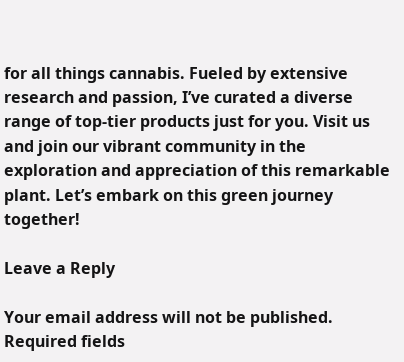for all things cannabis. Fueled by extensive research and passion, I’ve curated a diverse range of top-tier products just for you. Visit us and join our vibrant community in the exploration and appreciation of this remarkable plant. Let’s embark on this green journey together!

Leave a Reply

Your email address will not be published. Required fields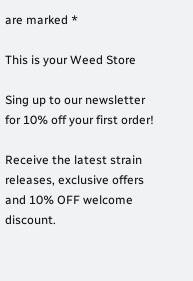are marked *

This is your Weed Store

Sing up to our newsletter for 10% off your first order!

Receive the latest strain releases, exclusive offers and 10% OFF welcome discount.